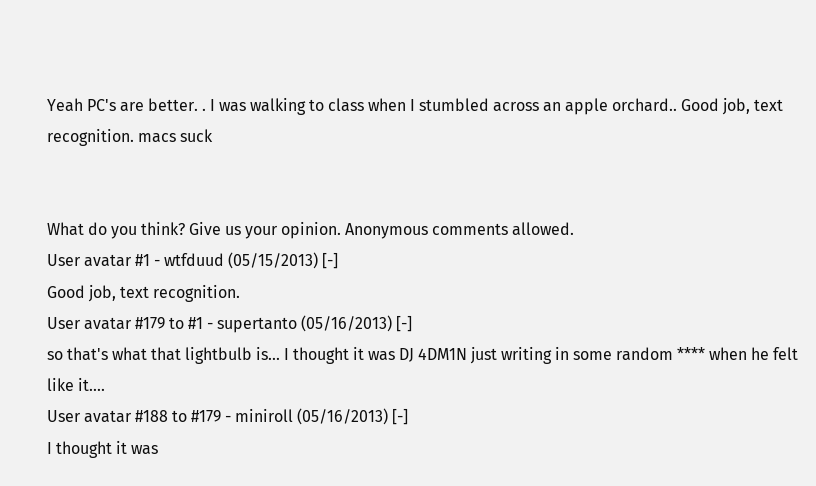Yeah PC's are better. . I was walking to class when I stumbled across an apple orchard.. Good job, text recognition. macs suck


What do you think? Give us your opinion. Anonymous comments allowed.
User avatar #1 - wtfduud (05/15/2013) [-]
Good job, text recognition.
User avatar #179 to #1 - supertanto (05/16/2013) [-]
so that's what that lightbulb is... I thought it was DJ 4DM1N just writing in some random **** when he felt like it....
User avatar #188 to #179 - miniroll (05/16/2013) [-]
I thought it was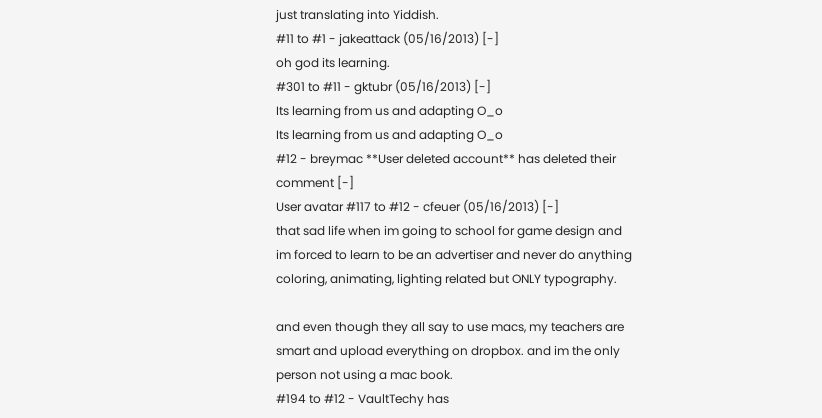just translating into Yiddish.
#11 to #1 - jakeattack (05/16/2013) [-]
oh god its learning.
#301 to #11 - gktubr (05/16/2013) [-]
Its learning from us and adapting O_o
Its learning from us and adapting O_o
#12 - breymac **User deleted account** has deleted their comment [-]
User avatar #117 to #12 - cfeuer (05/16/2013) [-]
that sad life when im going to school for game design and im forced to learn to be an advertiser and never do anything coloring, animating, lighting related but ONLY typography.

and even though they all say to use macs, my teachers are smart and upload everything on dropbox. and im the only person not using a mac book.
#194 to #12 - VaultTechy has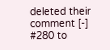deleted their comment [-]
#280 to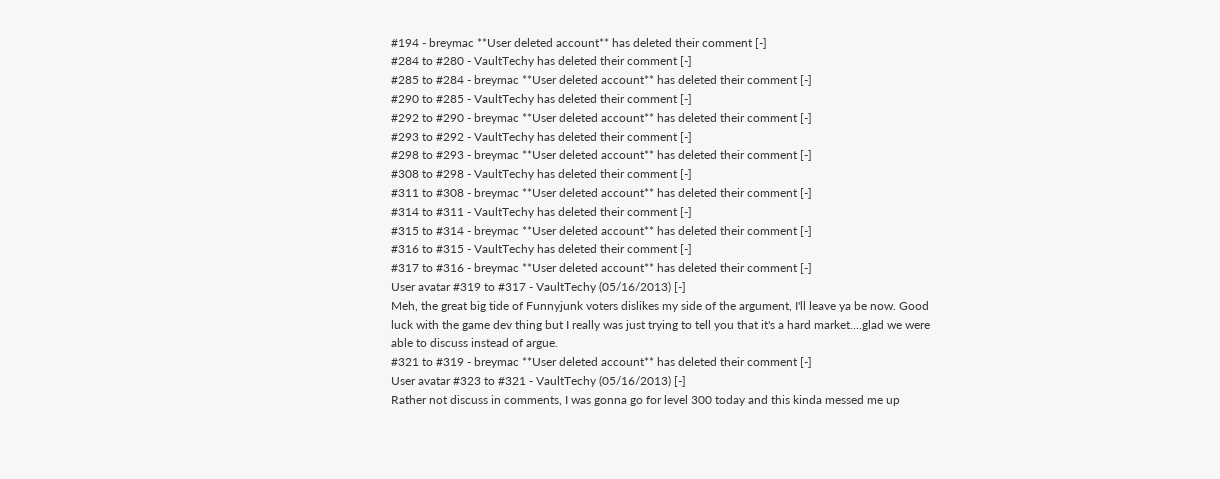#194 - breymac **User deleted account** has deleted their comment [-]
#284 to #280 - VaultTechy has deleted their comment [-]
#285 to #284 - breymac **User deleted account** has deleted their comment [-]
#290 to #285 - VaultTechy has deleted their comment [-]
#292 to #290 - breymac **User deleted account** has deleted their comment [-]
#293 to #292 - VaultTechy has deleted their comment [-]
#298 to #293 - breymac **User deleted account** has deleted their comment [-]
#308 to #298 - VaultTechy has deleted their comment [-]
#311 to #308 - breymac **User deleted account** has deleted their comment [-]
#314 to #311 - VaultTechy has deleted their comment [-]
#315 to #314 - breymac **User deleted account** has deleted their comment [-]
#316 to #315 - VaultTechy has deleted their comment [-]
#317 to #316 - breymac **User deleted account** has deleted their comment [-]
User avatar #319 to #317 - VaultTechy (05/16/2013) [-]
Meh, the great big tide of Funnyjunk voters dislikes my side of the argument, I'll leave ya be now. Good luck with the game dev thing but I really was just trying to tell you that it's a hard market....glad we were able to discuss instead of argue.
#321 to #319 - breymac **User deleted account** has deleted their comment [-]
User avatar #323 to #321 - VaultTechy (05/16/2013) [-]
Rather not discuss in comments, I was gonna go for level 300 today and this kinda messed me up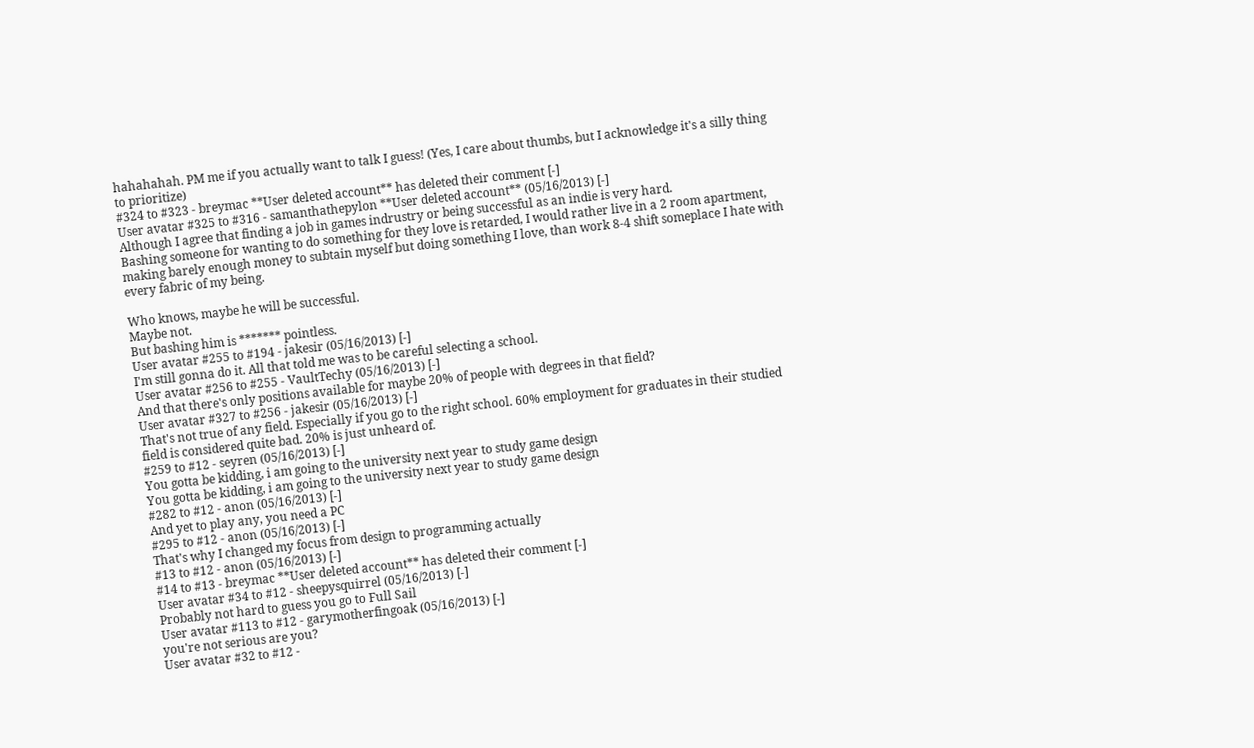hahahahah. PM me if you actually want to talk I guess! (Yes, I care about thumbs, but I acknowledge it's a silly thing to prioritize)
#324 to #323 - breymac **User deleted account** has deleted their comment [-]
User avatar #325 to #316 - samanthathepylon **User deleted account** (05/16/2013) [-]
Although I agree that finding a job in games indrustry or being successful as an indie is very hard.
Bashing someone for wanting to do something for they love is retarded, I would rather live in a 2 room apartment, making barely enough money to subtain myself but doing something I love, than work 8-4 shift someplace I hate with every fabric of my being.

Who knows, maybe he will be successful.
Maybe not.
But bashing him is ******* pointless.
User avatar #255 to #194 - jakesir (05/16/2013) [-]
I'm still gonna do it. All that told me was to be careful selecting a school.
User avatar #256 to #255 - VaultTechy (05/16/2013) [-]
And that there's only positions available for maybe 20% of people with degrees in that field?
User avatar #327 to #256 - jakesir (05/16/2013) [-]
That's not true of any field. Especially if you go to the right school. 60% employment for graduates in their studied field is considered quite bad. 20% is just unheard of.
#259 to #12 - seyren (05/16/2013) [-]
You gotta be kidding, i am going to the university next year to study game design
You gotta be kidding, i am going to the university next year to study game design
#282 to #12 - anon (05/16/2013) [-]
And yet to play any, you need a PC
#295 to #12 - anon (05/16/2013) [-]
That's why I changed my focus from design to programming actually
#13 to #12 - anon (05/16/2013) [-]
#14 to #13 - breymac **User deleted account** has deleted their comment [-]
User avatar #34 to #12 - sheepysquirrel (05/16/2013) [-]
Probably not hard to guess you go to Full Sail
User avatar #113 to #12 - garymotherfingoak (05/16/2013) [-]
you're not serious are you?
User avatar #32 to #12 -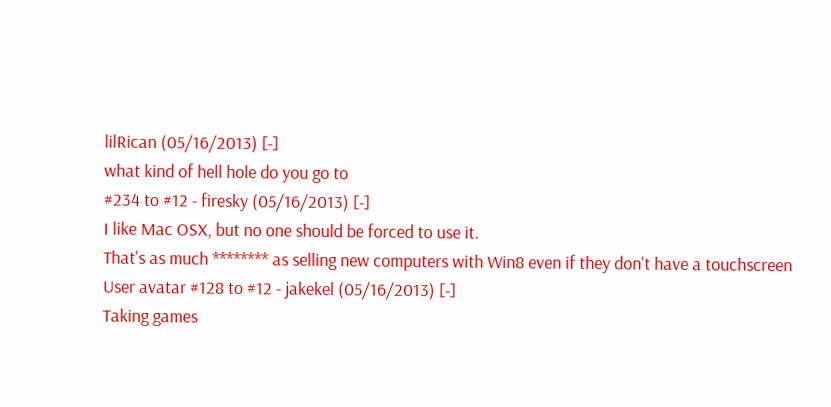lilRican (05/16/2013) [-]
what kind of hell hole do you go to
#234 to #12 - firesky (05/16/2013) [-]
I like Mac OSX, but no one should be forced to use it.
That's as much ******** as selling new computers with Win8 even if they don't have a touchscreen
User avatar #128 to #12 - jakekel (05/16/2013) [-]
Taking games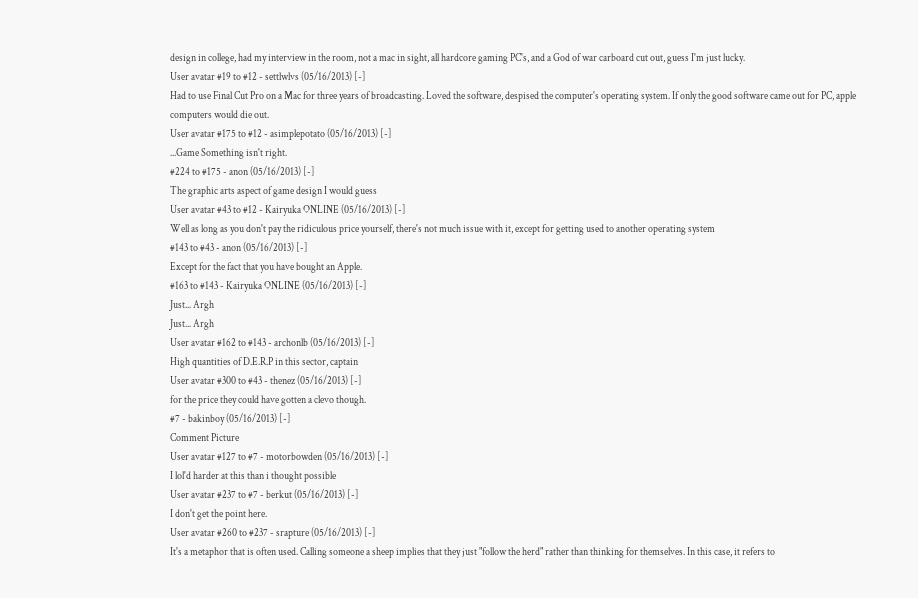design in college, had my interview in the room, not a mac in sight, all hardcore gaming PC's, and a God of war carboard cut out, guess I'm just lucky.
User avatar #19 to #12 - settlwlvs (05/16/2013) [-]
Had to use Final Cut Pro on a Mac for three years of broadcasting. Loved the software, despised the computer's operating system. If only the good software came out for PC, apple computers would die out.
User avatar #175 to #12 - asimplepotato (05/16/2013) [-]
...Game Something isn't right.
#224 to #175 - anon (05/16/2013) [-]
The graphic arts aspect of game design I would guess
User avatar #43 to #12 - Kairyuka ONLINE (05/16/2013) [-]
Well as long as you don't pay the ridiculous price yourself, there's not much issue with it, except for getting used to another operating system
#143 to #43 - anon (05/16/2013) [-]
Except for the fact that you have bought an Apple.
#163 to #143 - Kairyuka ONLINE (05/16/2013) [-]
Just... Argh
Just... Argh
User avatar #162 to #143 - archonlb (05/16/2013) [-]
High quantities of D.E.R.P in this sector, captain
User avatar #300 to #43 - thenez (05/16/2013) [-]
for the price they could have gotten a clevo though.
#7 - bakinboy (05/16/2013) [-]
Comment Picture
User avatar #127 to #7 - motorbowden (05/16/2013) [-]
I lol'd harder at this than i thought possible
User avatar #237 to #7 - berkut (05/16/2013) [-]
I don't get the point here.
User avatar #260 to #237 - srapture (05/16/2013) [-]
It's a metaphor that is often used. Calling someone a sheep implies that they just "follow the herd" rather than thinking for themselves. In this case, it refers to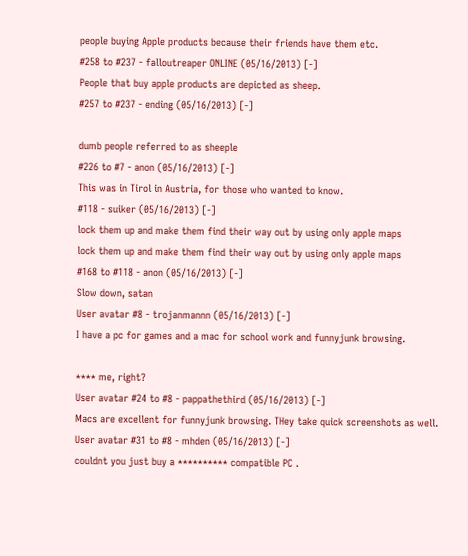people buying Apple products because their friends have them etc.
#258 to #237 - falloutreaper ONLINE (05/16/2013) [-]
People that buy apple products are depicted as sheep.
#257 to #237 - ending (05/16/2013) [-]

dumb people referred to as sheeple
#226 to #7 - anon (05/16/2013) [-]
This was in Tirol in Austria, for those who wanted to know.
#118 - suiker (05/16/2013) [-]
lock them up and make them find their way out by using only apple maps
lock them up and make them find their way out by using only apple maps
#168 to #118 - anon (05/16/2013) [-]
Slow down, satan
User avatar #8 - trojanmannn (05/16/2013) [-]
I have a pc for games and a mac for school work and funnyjunk browsing.

**** me, right?
User avatar #24 to #8 - pappathethird (05/16/2013) [-]
Macs are excellent for funnyjunk browsing. THey take quick screenshots as well.
User avatar #31 to #8 - mhden (05/16/2013) [-]
couldnt you just buy a ********** compatible PC .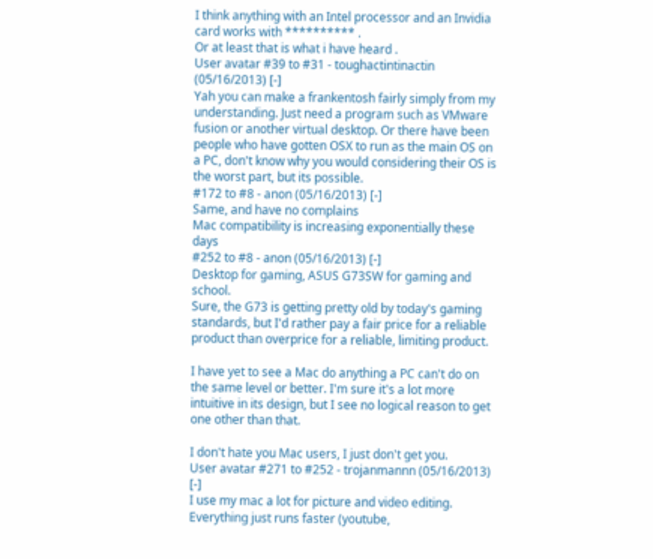I think anything with an Intel processor and an Invidia card works with ********** .
Or at least that is what i have heard .
User avatar #39 to #31 - toughactintinactin (05/16/2013) [-]
Yah you can make a frankentosh fairly simply from my understanding. Just need a program such as VMware fusion or another virtual desktop. Or there have been people who have gotten OSX to run as the main OS on a PC, don't know why you would considering their OS is the worst part, but its possible.
#172 to #8 - anon (05/16/2013) [-]
Same, and have no complains
Mac compatibility is increasing exponentially these days
#252 to #8 - anon (05/16/2013) [-]
Desktop for gaming, ASUS G73SW for gaming and school.
Sure, the G73 is getting pretty old by today's gaming standards, but I'd rather pay a fair price for a reliable product than overprice for a reliable, limiting product.

I have yet to see a Mac do anything a PC can't do on the same level or better. I'm sure it's a lot more intuitive in its design, but I see no logical reason to get one other than that.

I don't hate you Mac users, I just don't get you.
User avatar #271 to #252 - trojanmannn (05/16/2013) [-]
I use my mac a lot for picture and video editing. Everything just runs faster (youtube,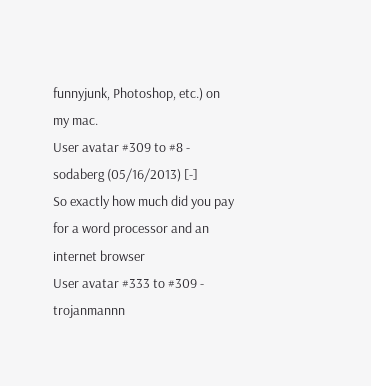funnyjunk, Photoshop, etc.) on my mac.
User avatar #309 to #8 - sodaberg (05/16/2013) [-]
So exactly how much did you pay for a word processor and an internet browser
User avatar #333 to #309 - trojanmannn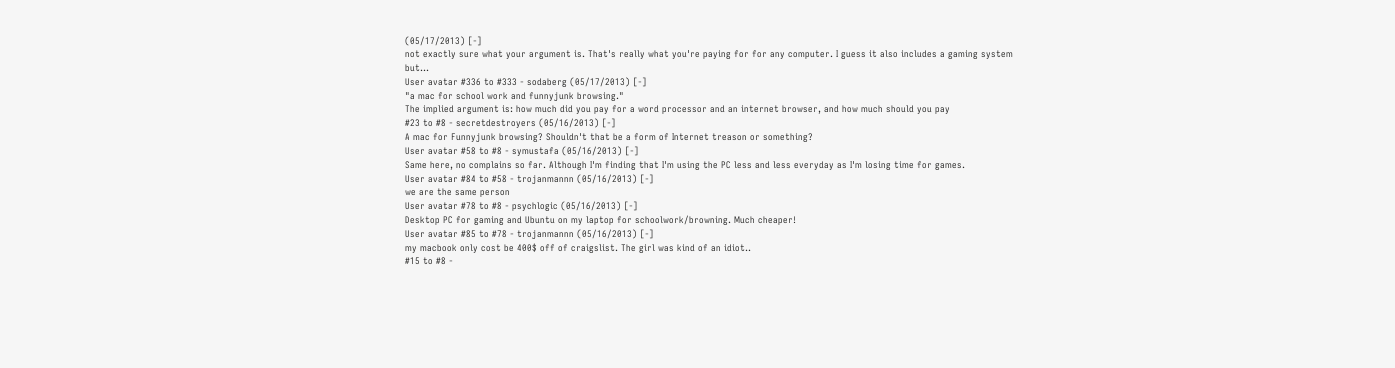(05/17/2013) [-]
not exactly sure what your argument is. That's really what you're paying for for any computer. I guess it also includes a gaming system but...
User avatar #336 to #333 - sodaberg (05/17/2013) [-]
"a mac for school work and funnyjunk browsing."
The implied argument is: how much did you pay for a word processor and an internet browser, and how much should you pay
#23 to #8 - secretdestroyers (05/16/2013) [-]
A mac for Funnyjunk browsing? Shouldn't that be a form of Internet treason or something?
User avatar #58 to #8 - symustafa (05/16/2013) [-]
Same here, no complains so far. Although I'm finding that I'm using the PC less and less everyday as I'm losing time for games.
User avatar #84 to #58 - trojanmannn (05/16/2013) [-]
we are the same person
User avatar #78 to #8 - psychlogic (05/16/2013) [-]
Desktop PC for gaming and Ubuntu on my laptop for schoolwork/browning. Much cheaper!
User avatar #85 to #78 - trojanmannn (05/16/2013) [-]
my macbook only cost be 400$ off of craigslist. The girl was kind of an idiot..
#15 to #8 -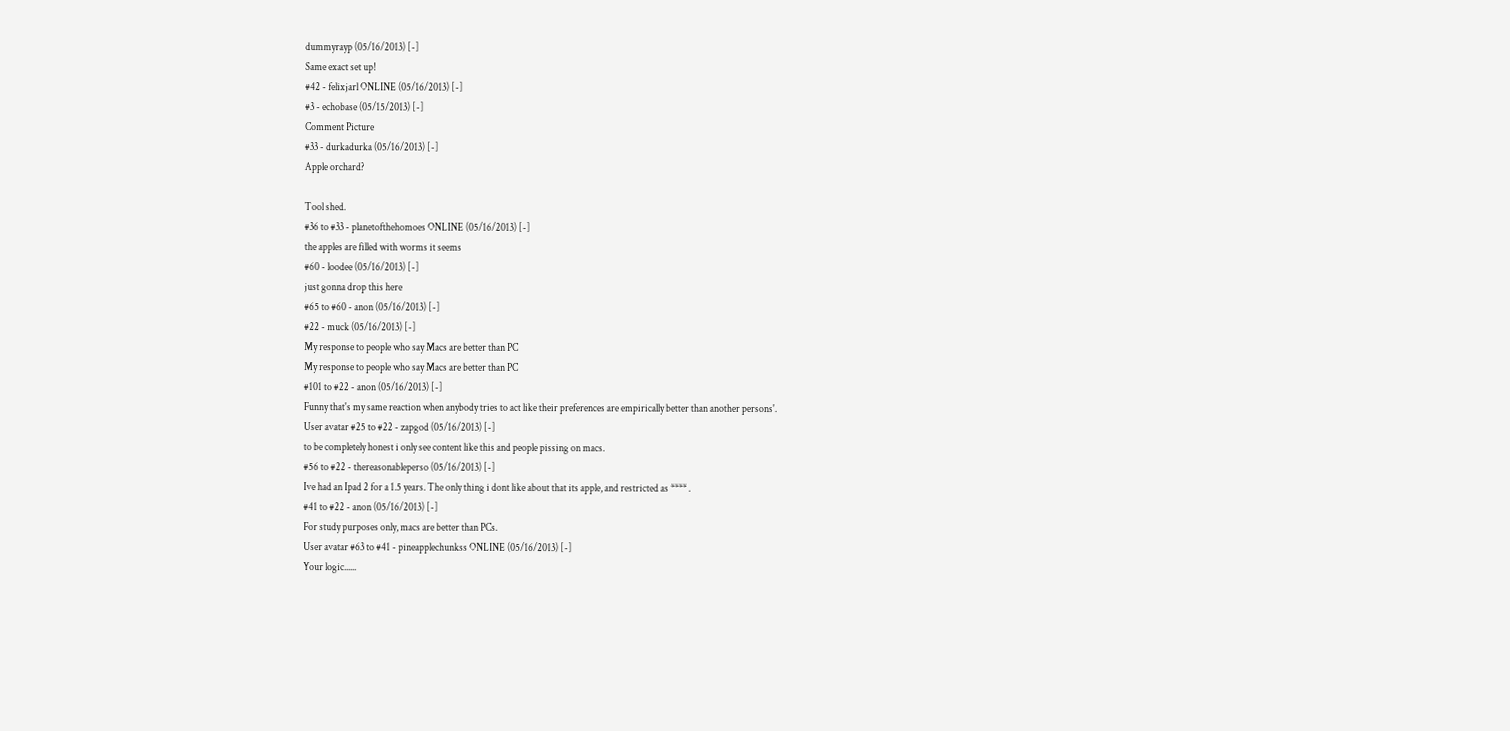dummyrayp (05/16/2013) [-]
Same exact set up!
#42 - felixjarl ONLINE (05/16/2013) [-]
#3 - echobase (05/15/2013) [-]
Comment Picture
#33 - durkadurka (05/16/2013) [-]
Apple orchard?

Tool shed.
#36 to #33 - planetofthehomoes ONLINE (05/16/2013) [-]
the apples are filled with worms it seems
#60 - loodee (05/16/2013) [-]
just gonna drop this here
#65 to #60 - anon (05/16/2013) [-]
#22 - muck (05/16/2013) [-]
My response to people who say Macs are better than PC
My response to people who say Macs are better than PC
#101 to #22 - anon (05/16/2013) [-]
Funny that's my same reaction when anybody tries to act like their preferences are empirically better than another persons'.
User avatar #25 to #22 - zapgod (05/16/2013) [-]
to be completely honest i only see content like this and people pissing on macs.
#56 to #22 - thereasonableperso (05/16/2013) [-]
Ive had an Ipad 2 for a 1.5 years. The only thing i dont like about that its apple, and restricted as **** .
#41 to #22 - anon (05/16/2013) [-]
For study purposes only, macs are better than PCs.
User avatar #63 to #41 - pineapplechunkss ONLINE (05/16/2013) [-]
Your logic......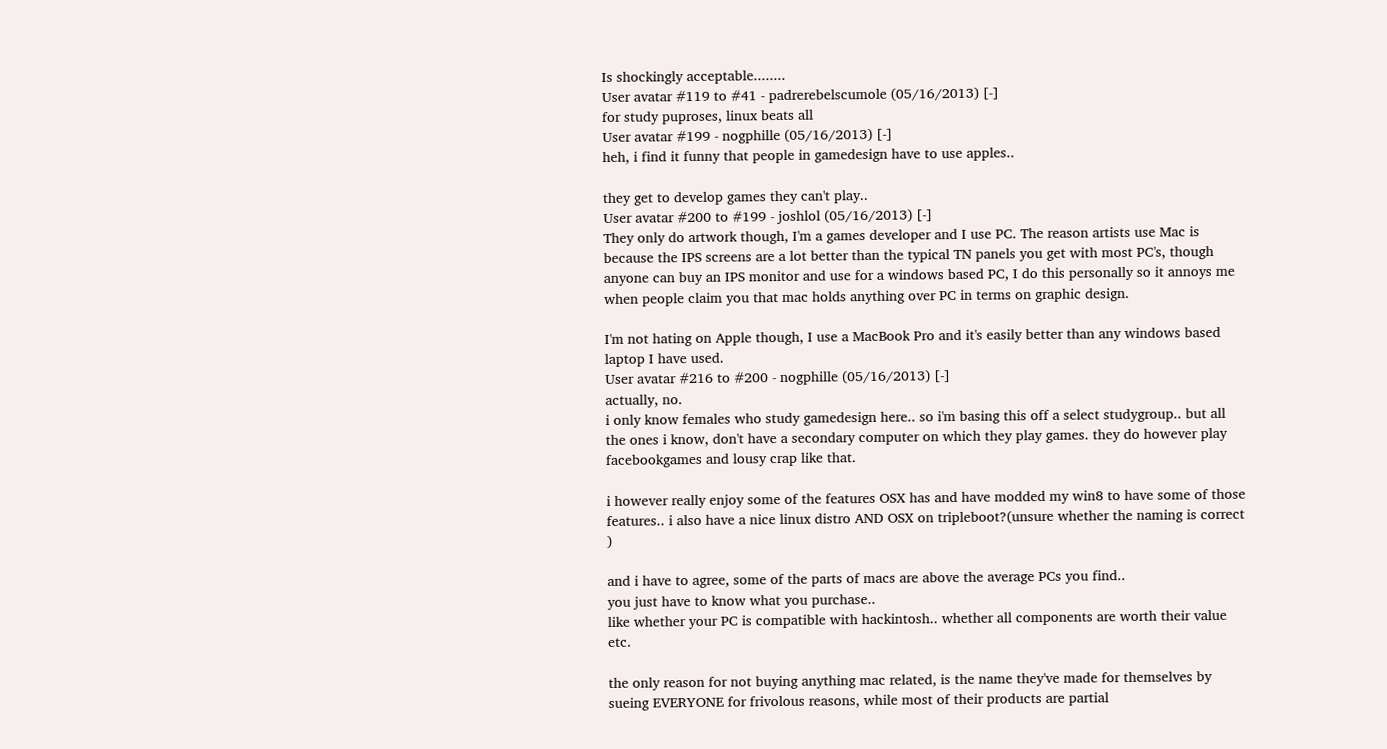Is shockingly acceptable........
User avatar #119 to #41 - padrerebelscumole (05/16/2013) [-]
for study puproses, linux beats all
User avatar #199 - nogphille (05/16/2013) [-]
heh, i find it funny that people in gamedesign have to use apples..

they get to develop games they can't play..
User avatar #200 to #199 - joshlol (05/16/2013) [-]
They only do artwork though, I'm a games developer and I use PC. The reason artists use Mac is because the IPS screens are a lot better than the typical TN panels you get with most PC's, though anyone can buy an IPS monitor and use for a windows based PC, I do this personally so it annoys me when people claim you that mac holds anything over PC in terms on graphic design.

I'm not hating on Apple though, I use a MacBook Pro and it's easily better than any windows based laptop I have used.
User avatar #216 to #200 - nogphille (05/16/2013) [-]
actually, no.
i only know females who study gamedesign here.. so i'm basing this off a select studygroup.. but all the ones i know, don't have a secondary computer on which they play games. they do however play facebookgames and lousy crap like that.

i however really enjoy some of the features OSX has and have modded my win8 to have some of those features.. i also have a nice linux distro AND OSX on tripleboot?(unsure whether the naming is correct )

and i have to agree, some of the parts of macs are above the average PCs you find..
you just have to know what you purchase..
like whether your PC is compatible with hackintosh.. whether all components are worth their value etc.

the only reason for not buying anything mac related, is the name they've made for themselves by sueing EVERYONE for frivolous reasons, while most of their products are partial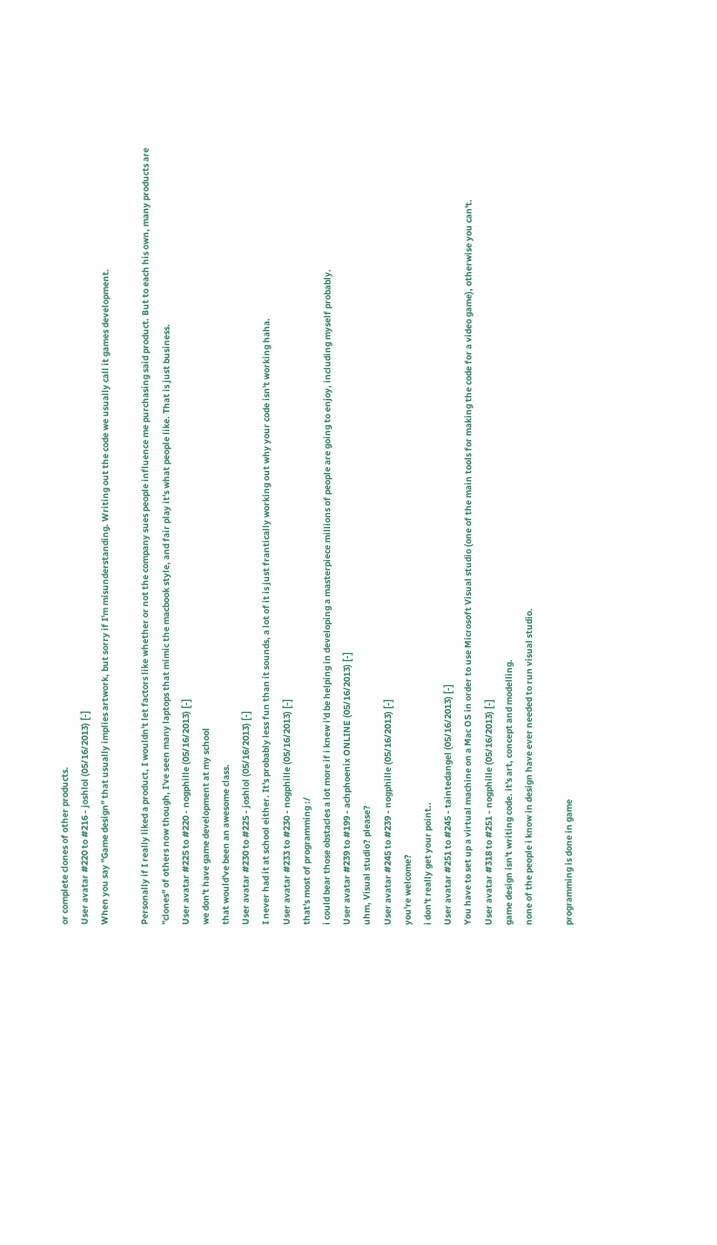or complete clones of other products.
User avatar #220 to #216 - joshlol (05/16/2013) [-]
When you say "Game design" that usually implies artwork, but sorry if I'm misunderstanding. Writing out the code we usually call it games development.

Personally if I really liked a product, I wouldn't let factors like whether or not the company sues people influence me purchasing said product. But to each his own, many products are "clones" of others now though, I've seen many laptops that mimic the macbook style, and fair play it's what people like. That is just business.
User avatar #225 to #220 - nogphille (05/16/2013) [-]
we don't have game development at my school
that would've been an awesome class.
User avatar #230 to #225 - joshlol (05/16/2013) [-]
I never had it at school either. It's probably less fun than it sounds, a lot of it is just frantically working out why your code isn't working haha.
User avatar #233 to #230 - nogphille (05/16/2013) [-]
that's most of programming :/
i could bear those obstacles a lot more if i knew i'd be helping in developing a masterpiece millions of people are going to enjoy, including myself probably.
User avatar #239 to #199 - achphoenix ONLINE (05/16/2013) [-]
uhm, Visual studio? please?
User avatar #245 to #239 - nogphille (05/16/2013) [-]
you're welcome?
i don't really get your point..
User avatar #251 to #245 - taintedangel (05/16/2013) [-]
You have to set up a virtual machine on a Mac OS in order to use Microsoft Visual studio (one of the main tools for making the code for a video game), otherwise you can't.
User avatar #318 to #251 - nogphille (05/16/2013) [-]
game design isn't writing code. it's art, concept and modelling.
none of the people i know in design have ever needed to run visual studio.

programming is done in game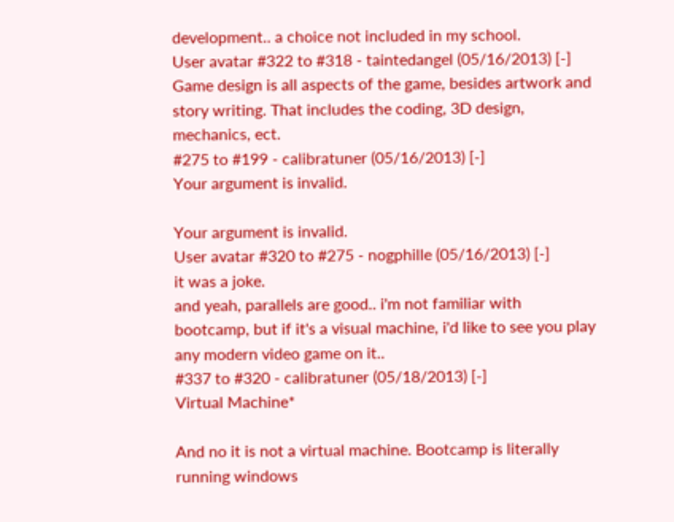development.. a choice not included in my school.
User avatar #322 to #318 - taintedangel (05/16/2013) [-]
Game design is all aspects of the game, besides artwork and story writing. That includes the coding, 3D design, mechanics, ect.
#275 to #199 - calibratuner (05/16/2013) [-]
Your argument is invalid.

Your argument is invalid.
User avatar #320 to #275 - nogphille (05/16/2013) [-]
it was a joke.
and yeah, parallels are good.. i'm not familiar with bootcamp, but if it's a visual machine, i'd like to see you play any modern video game on it..
#337 to #320 - calibratuner (05/18/2013) [-]
Virtual Machine*

And no it is not a virtual machine. Bootcamp is literally running windows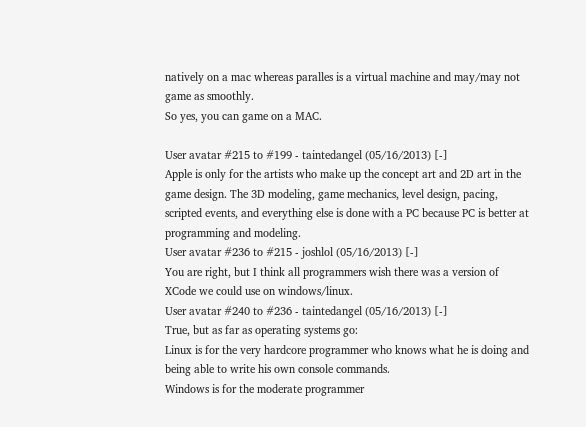natively on a mac whereas paralles is a virtual machine and may/may not game as smoothly.
So yes, you can game on a MAC.

User avatar #215 to #199 - taintedangel (05/16/2013) [-]
Apple is only for the artists who make up the concept art and 2D art in the game design. The 3D modeling, game mechanics, level design, pacing, scripted events, and everything else is done with a PC because PC is better at programming and modeling.
User avatar #236 to #215 - joshlol (05/16/2013) [-]
You are right, but I think all programmers wish there was a version of XCode we could use on windows/linux.
User avatar #240 to #236 - taintedangel (05/16/2013) [-]
True, but as far as operating systems go:
Linux is for the very hardcore programmer who knows what he is doing and being able to write his own console commands.
Windows is for the moderate programmer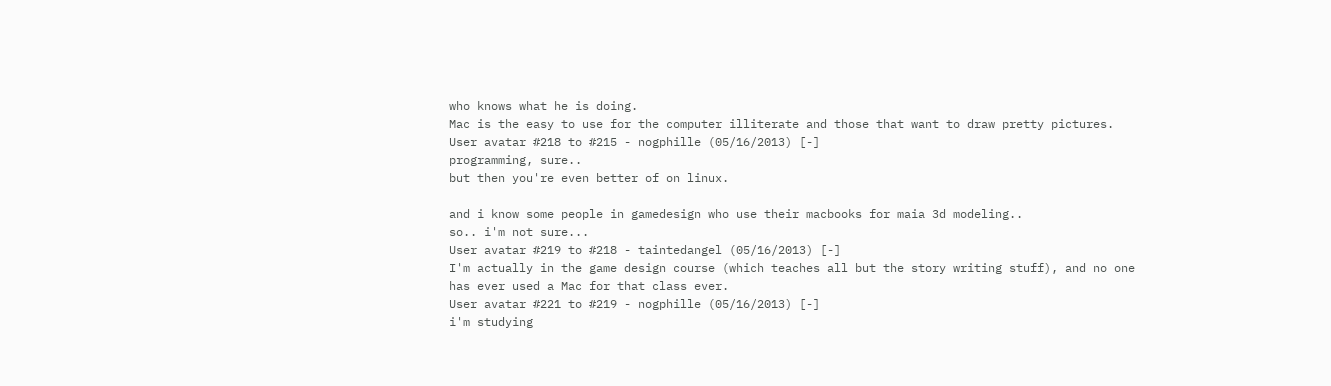who knows what he is doing.
Mac is the easy to use for the computer illiterate and those that want to draw pretty pictures.
User avatar #218 to #215 - nogphille (05/16/2013) [-]
programming, sure..
but then you're even better of on linux.

and i know some people in gamedesign who use their macbooks for maia 3d modeling..
so.. i'm not sure...
User avatar #219 to #218 - taintedangel (05/16/2013) [-]
I'm actually in the game design course (which teaches all but the story writing stuff), and no one has ever used a Mac for that class ever.
User avatar #221 to #219 - nogphille (05/16/2013) [-]
i'm studying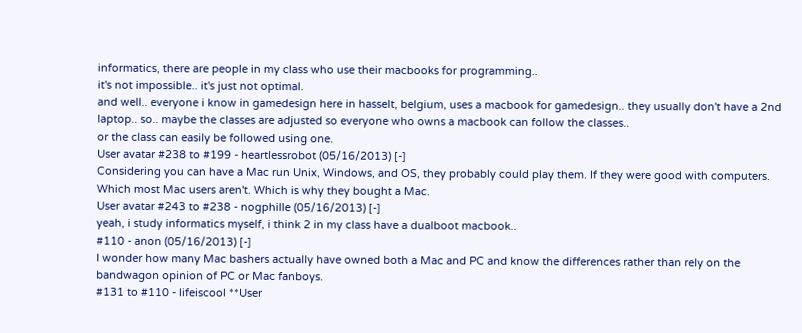informatics, there are people in my class who use their macbooks for programming..
it's not impossible.. it's just not optimal.
and well.. everyone i know in gamedesign here in hasselt, belgium, uses a macbook for gamedesign.. they usually don't have a 2nd laptop.. so.. maybe the classes are adjusted so everyone who owns a macbook can follow the classes..
or the class can easily be followed using one.
User avatar #238 to #199 - heartlessrobot (05/16/2013) [-]
Considering you can have a Mac run Unix, Windows, and OS, they probably could play them. If they were good with computers. Which most Mac users aren't. Which is why they bought a Mac.
User avatar #243 to #238 - nogphille (05/16/2013) [-]
yeah, i study informatics myself, i think 2 in my class have a dualboot macbook..
#110 - anon (05/16/2013) [-]
I wonder how many Mac bashers actually have owned both a Mac and PC and know the differences rather than rely on the bandwagon opinion of PC or Mac fanboys.
#131 to #110 - lifeiscool **User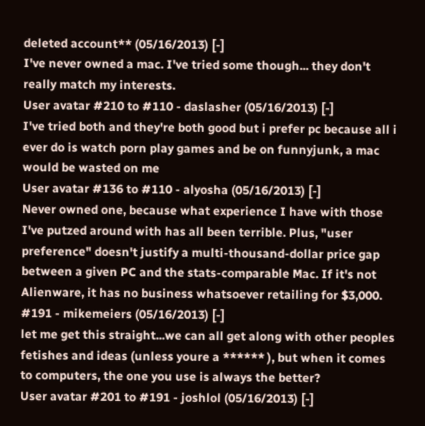deleted account** (05/16/2013) [-]
I've never owned a mac. I've tried some though... they don't really match my interests.
User avatar #210 to #110 - daslasher (05/16/2013) [-]
I've tried both and they're both good but i prefer pc because all i ever do is watch porn play games and be on funnyjunk, a mac would be wasted on me
User avatar #136 to #110 - alyosha (05/16/2013) [-]
Never owned one, because what experience I have with those I've putzed around with has all been terrible. Plus, "user preference" doesn't justify a multi-thousand-dollar price gap between a given PC and the stats-comparable Mac. If it's not Alienware, it has no business whatsoever retailing for $3,000.
#191 - mikemeiers (05/16/2013) [-]
let me get this straight...we can all get along with other peoples fetishes and ideas (unless youre a ****** ), but when it comes to computers, the one you use is always the better?
User avatar #201 to #191 - joshlol (05/16/2013) [-]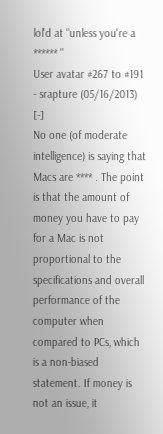lol'd at "unless you're a ****** "
User avatar #267 to #191 - srapture (05/16/2013) [-]
No one (of moderate intelligence) is saying that Macs are **** . The point is that the amount of money you have to pay for a Mac is not proportional to the specifications and overall performance of the computer when compared to PCs, which is a non-biased statement. If money is not an issue, it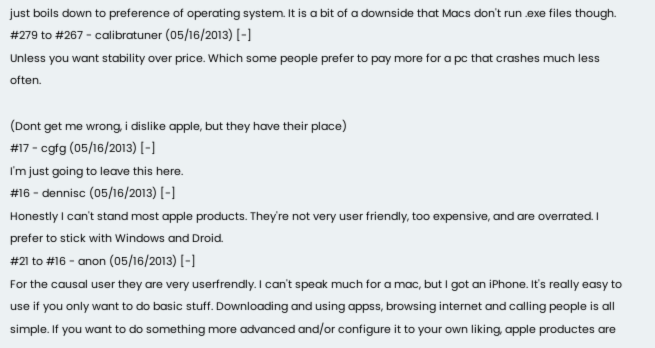just boils down to preference of operating system. It is a bit of a downside that Macs don't run .exe files though.
#279 to #267 - calibratuner (05/16/2013) [-]
Unless you want stability over price. Which some people prefer to pay more for a pc that crashes much less often.

(Dont get me wrong, i dislike apple, but they have their place)
#17 - cgfg (05/16/2013) [-]
I'm just going to leave this here.
#16 - dennisc (05/16/2013) [-]
Honestly I can't stand most apple products. They're not very user friendly, too expensive, and are overrated. I prefer to stick with Windows and Droid.
#21 to #16 - anon (05/16/2013) [-]
For the causal user they are very userfrendly. I can't speak much for a mac, but I got an iPhone. It's really easy to use if you only want to do basic stuff. Downloading and using appss, browsing internet and calling people is all simple. If you want to do something more advanced and/or configure it to your own liking, apple productes are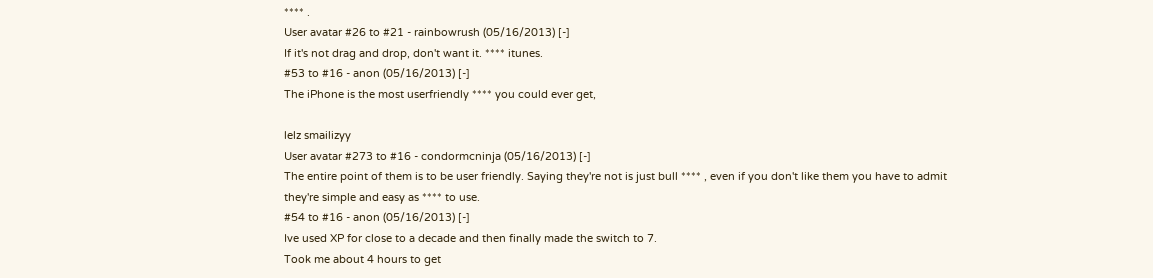**** .
User avatar #26 to #21 - rainbowrush (05/16/2013) [-]
If it's not drag and drop, don't want it. **** itunes.
#53 to #16 - anon (05/16/2013) [-]
The iPhone is the most userfriendly **** you could ever get,

lelz smailizyy
User avatar #273 to #16 - condormcninja (05/16/2013) [-]
The entire point of them is to be user friendly. Saying they're not is just bull **** , even if you don't like them you have to admit they're simple and easy as **** to use.
#54 to #16 - anon (05/16/2013) [-]
Ive used XP for close to a decade and then finally made the switch to 7.
Took me about 4 hours to get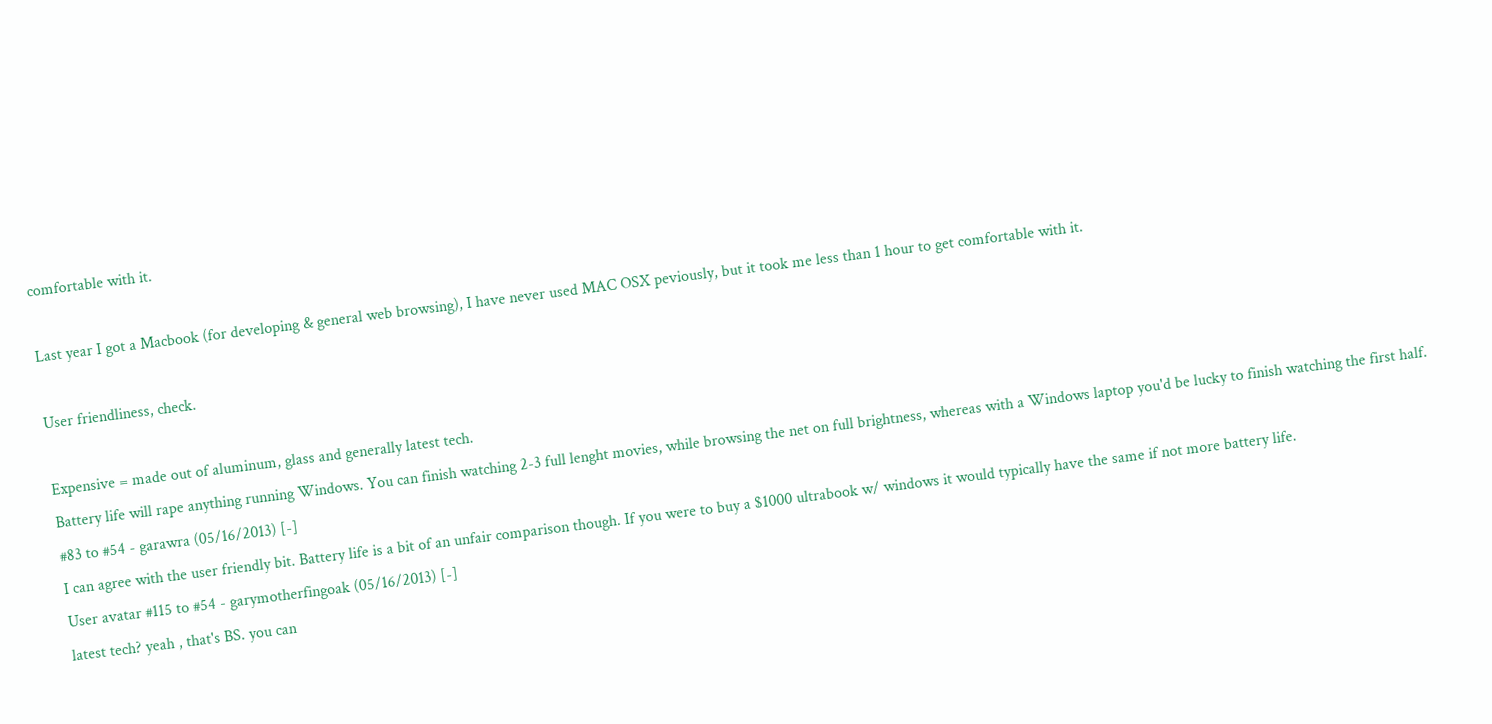comfortable with it.

Last year I got a Macbook (for developing & general web browsing), I have never used MAC OSX peviously, but it took me less than 1 hour to get comfortable with it.

User friendliness, check.

Expensive = made out of aluminum, glass and generally latest tech.
Battery life will rape anything running Windows. You can finish watching 2-3 full lenght movies, while browsing the net on full brightness, whereas with a Windows laptop you'd be lucky to finish watching the first half.
#83 to #54 - garawra (05/16/2013) [-]
I can agree with the user friendly bit. Battery life is a bit of an unfair comparison though. If you were to buy a $1000 ultrabook w/ windows it would typically have the same if not more battery life.
User avatar #115 to #54 - garymotherfingoak (05/16/2013) [-]
latest tech? yeah , that's BS. you can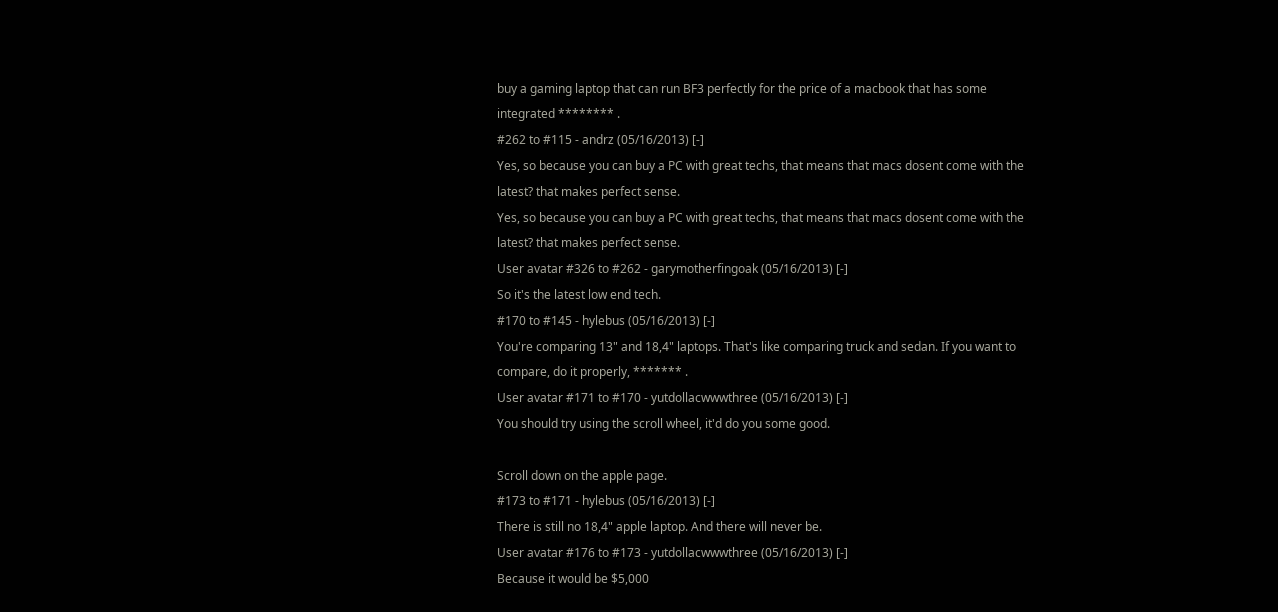buy a gaming laptop that can run BF3 perfectly for the price of a macbook that has some integrated ******** .
#262 to #115 - andrz (05/16/2013) [-]
Yes, so because you can buy a PC with great techs, that means that macs dosent come with the latest? that makes perfect sense.
Yes, so because you can buy a PC with great techs, that means that macs dosent come with the latest? that makes perfect sense.
User avatar #326 to #262 - garymotherfingoak (05/16/2013) [-]
So it's the latest low end tech.
#170 to #145 - hylebus (05/16/2013) [-]
You're comparing 13" and 18,4" laptops. That's like comparing truck and sedan. If you want to compare, do it properly, ******* .
User avatar #171 to #170 - yutdollacwwwthree (05/16/2013) [-]
You should try using the scroll wheel, it'd do you some good.

Scroll down on the apple page.
#173 to #171 - hylebus (05/16/2013) [-]
There is still no 18,4" apple laptop. And there will never be.
User avatar #176 to #173 - yutdollacwwwthree (05/16/2013) [-]
Because it would be $5,000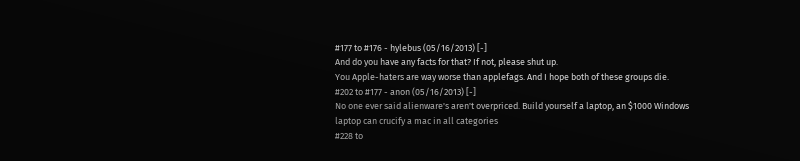#177 to #176 - hylebus (05/16/2013) [-]
And do you have any facts for that? If not, please shut up.
You Apple-haters are way worse than applefags. And I hope both of these groups die.
#202 to #177 - anon (05/16/2013) [-]
No one ever said alienware's aren't overpriced. Build yourself a laptop, an $1000 Windows laptop can crucify a mac in all categories
#228 to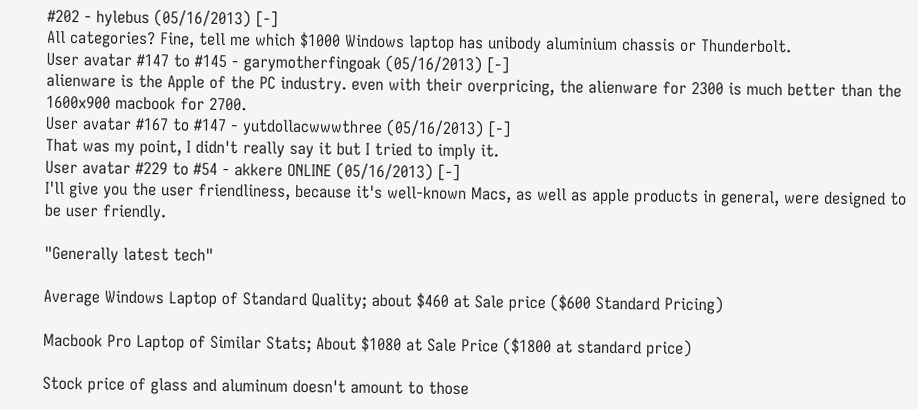#202 - hylebus (05/16/2013) [-]
All categories? Fine, tell me which $1000 Windows laptop has unibody aluminium chassis or Thunderbolt.
User avatar #147 to #145 - garymotherfingoak (05/16/2013) [-]
alienware is the Apple of the PC industry. even with their overpricing, the alienware for 2300 is much better than the 1600x900 macbook for 2700.
User avatar #167 to #147 - yutdollacwwwthree (05/16/2013) [-]
That was my point, I didn't really say it but I tried to imply it.
User avatar #229 to #54 - akkere ONLINE (05/16/2013) [-]
I'll give you the user friendliness, because it's well-known Macs, as well as apple products in general, were designed to be user friendly.

"Generally latest tech"

Average Windows Laptop of Standard Quality; about $460 at Sale price ($600 Standard Pricing)

Macbook Pro Laptop of Similar Stats; About $1080 at Sale Price ($1800 at standard price)

Stock price of glass and aluminum doesn't amount to those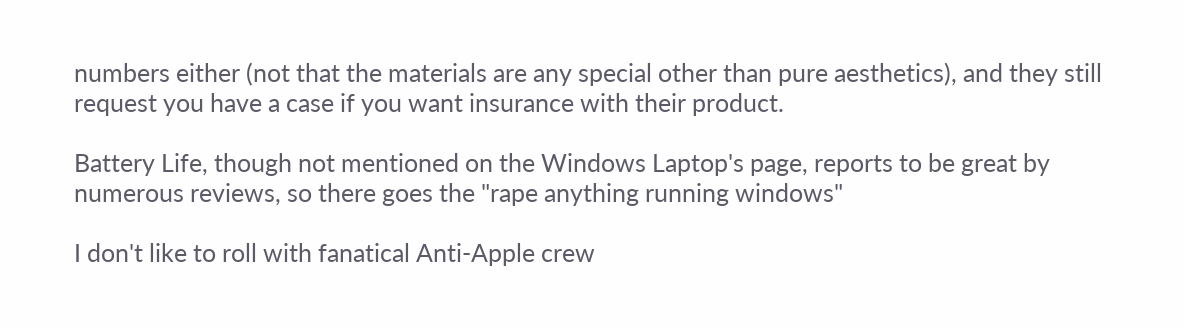numbers either (not that the materials are any special other than pure aesthetics), and they still request you have a case if you want insurance with their product.

Battery Life, though not mentioned on the Windows Laptop's page, reports to be great by numerous reviews, so there goes the "rape anything running windows"

I don't like to roll with fanatical Anti-Apple crew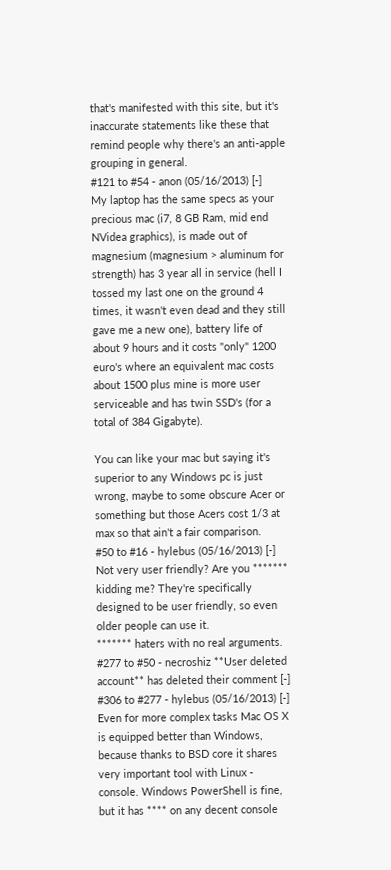that's manifested with this site, but it's inaccurate statements like these that remind people why there's an anti-apple grouping in general.
#121 to #54 - anon (05/16/2013) [-]
My laptop has the same specs as your precious mac (i7, 8 GB Ram, mid end NVidea graphics), is made out of magnesium (magnesium > aluminum for strength) has 3 year all in service (hell I tossed my last one on the ground 4 times, it wasn't even dead and they still gave me a new one), battery life of about 9 hours and it costs "only" 1200 euro's where an equivalent mac costs about 1500 plus mine is more user serviceable and has twin SSD's (for a total of 384 Gigabyte).

You can like your mac but saying it's superior to any Windows pc is just wrong, maybe to some obscure Acer or something but those Acers cost 1/3 at max so that ain't a fair comparison.
#50 to #16 - hylebus (05/16/2013) [-]
Not very user friendly? Are you ******* kidding me? They're specifically designed to be user friendly, so even older people can use it.
******* haters with no real arguments.
#277 to #50 - necroshiz **User deleted account** has deleted their comment [-]
#306 to #277 - hylebus (05/16/2013) [-]
Even for more complex tasks Mac OS X is equipped better than Windows, because thanks to BSD core it shares very important tool with Linux - console. Windows PowerShell is fine, but it has **** on any decent console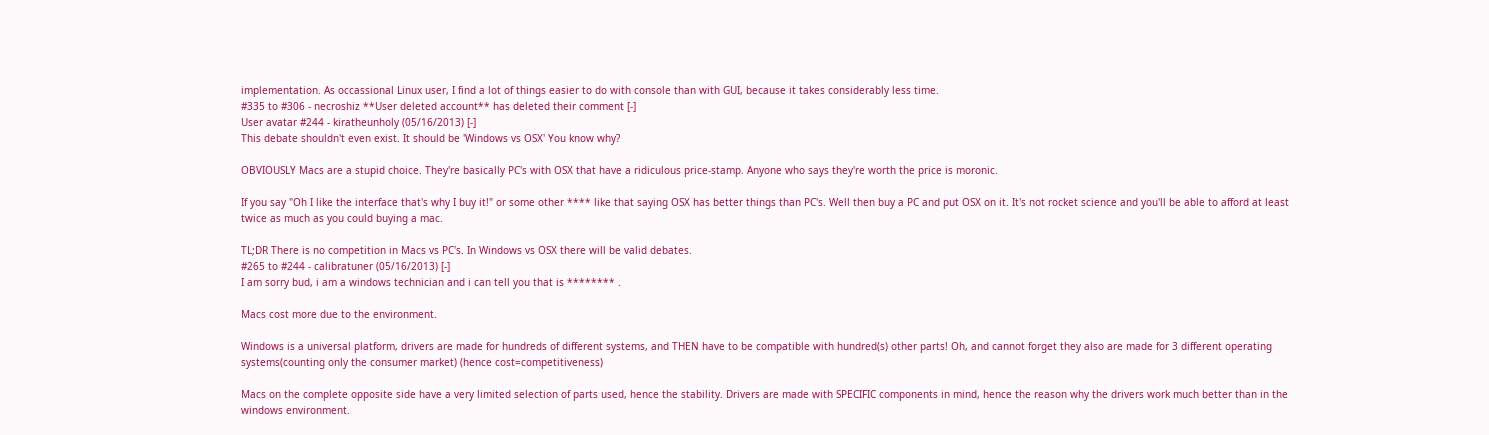implementation. As occassional Linux user, I find a lot of things easier to do with console than with GUI, because it takes considerably less time.
#335 to #306 - necroshiz **User deleted account** has deleted their comment [-]
User avatar #244 - kiratheunholy (05/16/2013) [-]
This debate shouldn't even exist. It should be 'Windows vs OSX' You know why?

OBVIOUSLY Macs are a stupid choice. They're basically PC's with OSX that have a ridiculous price-stamp. Anyone who says they're worth the price is moronic.

If you say "Oh I like the interface that's why I buy it!" or some other **** like that saying OSX has better things than PC's. Well then buy a PC and put OSX on it. It's not rocket science and you'll be able to afford at least twice as much as you could buying a mac.

TL;DR There is no competition in Macs vs PC's. In Windows vs OSX there will be valid debates.
#265 to #244 - calibratuner (05/16/2013) [-]
I am sorry bud, i am a windows technician and i can tell you that is ******** .

Macs cost more due to the environment.

Windows is a universal platform, drivers are made for hundreds of different systems, and THEN have to be compatible with hundred(s) other parts! Oh, and cannot forget they also are made for 3 different operating systems(counting only the consumer market) (hence cost=competitiveness)

Macs on the complete opposite side have a very limited selection of parts used, hence the stability. Drivers are made with SPECIFIC components in mind, hence the reason why the drivers work much better than in the windows environment.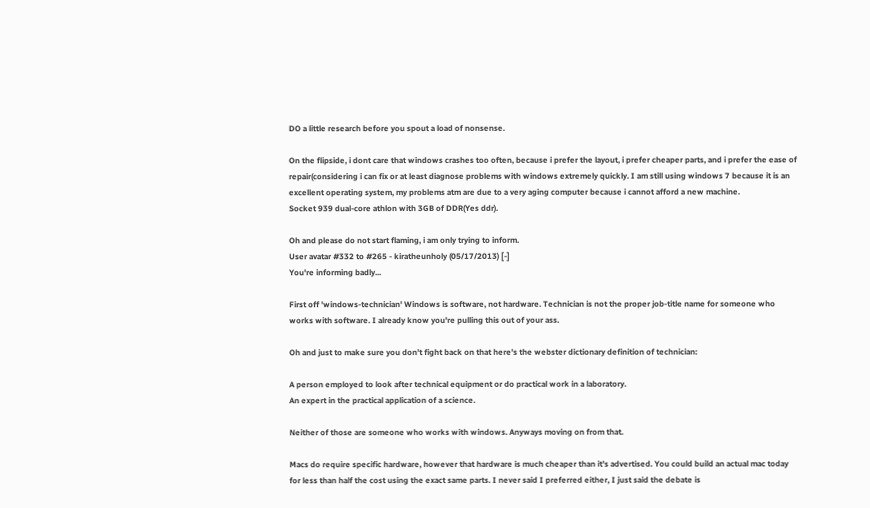DO a little research before you spout a load of nonsense.

On the flipside, i dont care that windows crashes too often, because i prefer the layout, i prefer cheaper parts, and i prefer the ease of repair(considering i can fix or at least diagnose problems with windows extremely quickly. I am still using windows 7 because it is an excellent operating system, my problems atm are due to a very aging computer because i cannot afford a new machine.
Socket 939 dual-core athlon with 3GB of DDR(Yes ddr).

Oh and please do not start flaming, i am only trying to inform.
User avatar #332 to #265 - kiratheunholy (05/17/2013) [-]
You're informing badly...

First off 'windows-technician' Windows is software, not hardware. Technician is not the proper job-title name for someone who works with software. I already know you're pulling this out of your ass.

Oh and just to make sure you don't fight back on that here's the webster dictionary definition of technician:

A person employed to look after technical equipment or do practical work in a laboratory.
An expert in the practical application of a science.

Neither of those are someone who works with windows. Anyways moving on from that.

Macs do require specific hardware, however that hardware is much cheaper than it's advertised. You could build an actual mac today for less than half the cost using the exact same parts. I never said I preferred either, I just said the debate is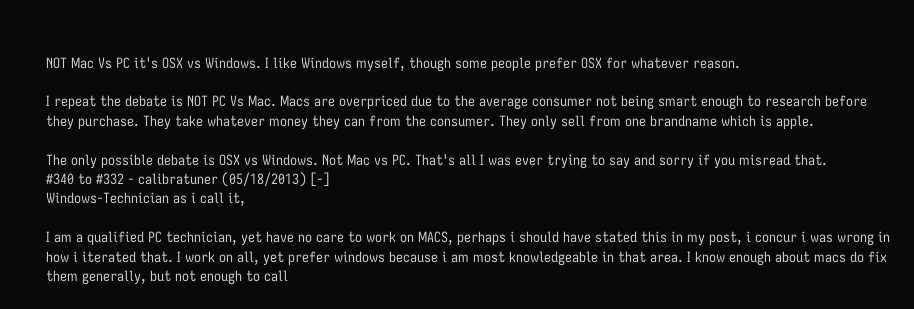NOT Mac Vs PC it's OSX vs Windows. I like Windows myself, though some people prefer OSX for whatever reason.

I repeat the debate is NOT PC Vs Mac. Macs are overpriced due to the average consumer not being smart enough to research before they purchase. They take whatever money they can from the consumer. They only sell from one brandname which is apple.

The only possible debate is OSX vs Windows. Not Mac vs PC. That's all I was ever trying to say and sorry if you misread that.
#340 to #332 - calibratuner (05/18/2013) [-]
Windows-Technician as i call it,

I am a qualified PC technician, yet have no care to work on MACS, perhaps i should have stated this in my post, i concur i was wrong in how i iterated that. I work on all, yet prefer windows because i am most knowledgeable in that area. I know enough about macs do fix them generally, but not enough to call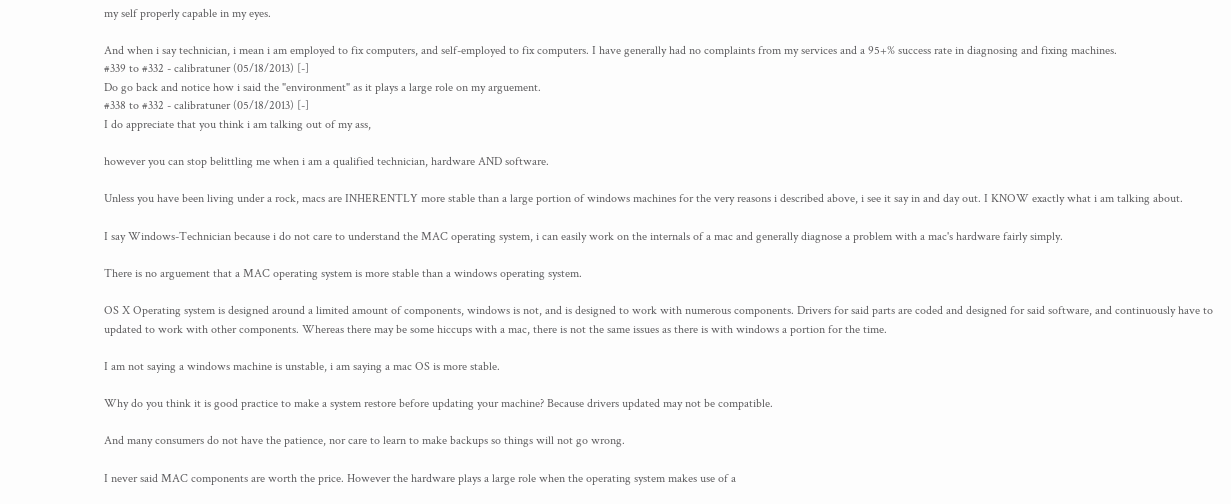my self properly capable in my eyes.

And when i say technician, i mean i am employed to fix computers, and self-employed to fix computers. I have generally had no complaints from my services and a 95+% success rate in diagnosing and fixing machines.
#339 to #332 - calibratuner (05/18/2013) [-]
Do go back and notice how i said the "environment" as it plays a large role on my arguement.
#338 to #332 - calibratuner (05/18/2013) [-]
I do appreciate that you think i am talking out of my ass,

however you can stop belittling me when i am a qualified technician, hardware AND software.

Unless you have been living under a rock, macs are INHERENTLY more stable than a large portion of windows machines for the very reasons i described above, i see it say in and day out. I KNOW exactly what i am talking about.

I say Windows-Technician because i do not care to understand the MAC operating system, i can easily work on the internals of a mac and generally diagnose a problem with a mac's hardware fairly simply.

There is no arguement that a MAC operating system is more stable than a windows operating system.

OS X Operating system is designed around a limited amount of components, windows is not, and is designed to work with numerous components. Drivers for said parts are coded and designed for said software, and continuously have to updated to work with other components. Whereas there may be some hiccups with a mac, there is not the same issues as there is with windows a portion for the time.

I am not saying a windows machine is unstable, i am saying a mac OS is more stable.

Why do you think it is good practice to make a system restore before updating your machine? Because drivers updated may not be compatible.

And many consumers do not have the patience, nor care to learn to make backups so things will not go wrong.

I never said MAC components are worth the price. However the hardware plays a large role when the operating system makes use of a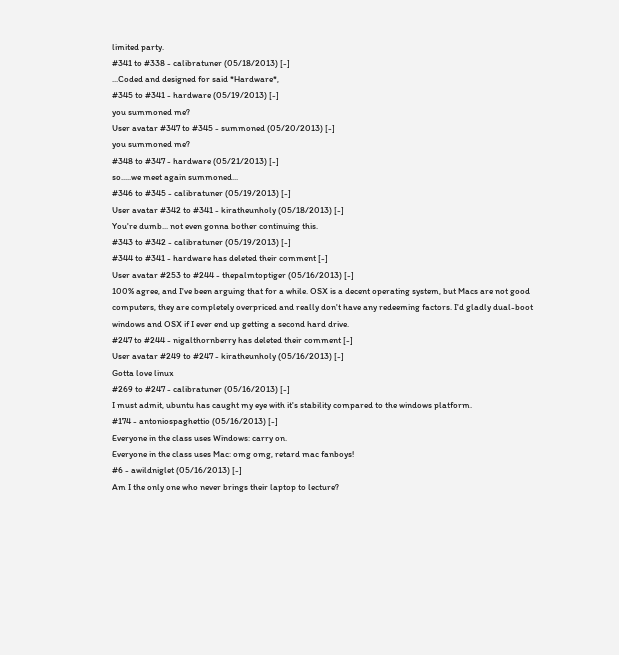limited party.
#341 to #338 - calibratuner (05/18/2013) [-]
...Coded and designed for said *Hardware*,
#345 to #341 - hardware (05/19/2013) [-]
you summoned me?
User avatar #347 to #345 - summoned (05/20/2013) [-]
you summoned me?
#348 to #347 - hardware (05/21/2013) [-]
so.....we meet again summoned...
#346 to #345 - calibratuner (05/19/2013) [-]
User avatar #342 to #341 - kiratheunholy (05/18/2013) [-]
You're dumb... not even gonna bother continuing this.
#343 to #342 - calibratuner (05/19/2013) [-]
#344 to #341 - hardware has deleted their comment [-]
User avatar #253 to #244 - thepalmtoptiger (05/16/2013) [-]
100% agree, and I've been arguing that for a while. OSX is a decent operating system, but Macs are not good computers, they are completely overpriced and really don't have any redeeming factors. I'd gladly dual-boot windows and OSX if I ever end up getting a second hard drive.
#247 to #244 - nigalthornberry has deleted their comment [-]
User avatar #249 to #247 - kiratheunholy (05/16/2013) [-]
Gotta love linux
#269 to #247 - calibratuner (05/16/2013) [-]
I must admit, ubuntu has caught my eye with it's stability compared to the windows platform.
#174 - antoniospaghettio (05/16/2013) [-]
Everyone in the class uses Windows: carry on.
Everyone in the class uses Mac: omg omg, retard mac fanboys!
#6 - awildniglet (05/16/2013) [-]
Am I the only one who never brings their laptop to lecture?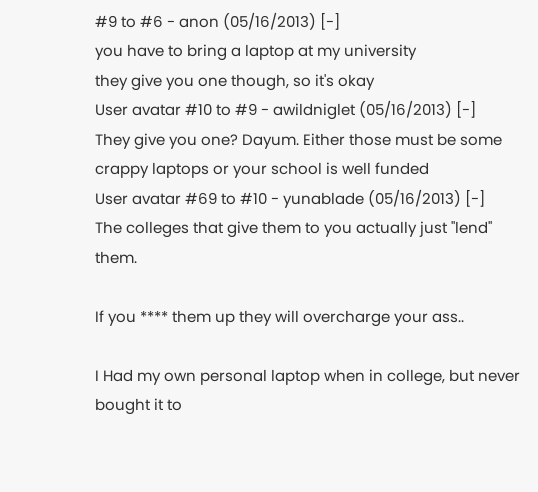#9 to #6 - anon (05/16/2013) [-]
you have to bring a laptop at my university
they give you one though, so it's okay
User avatar #10 to #9 - awildniglet (05/16/2013) [-]
They give you one? Dayum. Either those must be some crappy laptops or your school is well funded
User avatar #69 to #10 - yunablade (05/16/2013) [-]
The colleges that give them to you actually just "lend" them.

If you **** them up they will overcharge your ass..

I Had my own personal laptop when in college, but never bought it to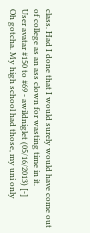class. Had I done that I would surely would have come out of college as an ass clown for wasting time in it.
User avatar #150 to #69 - awildniglet (05/16/2013) [-]
Oh gotcha. My high school had those, my uni only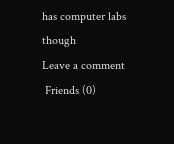has computer labs though
Leave a comment
 Friends (0)